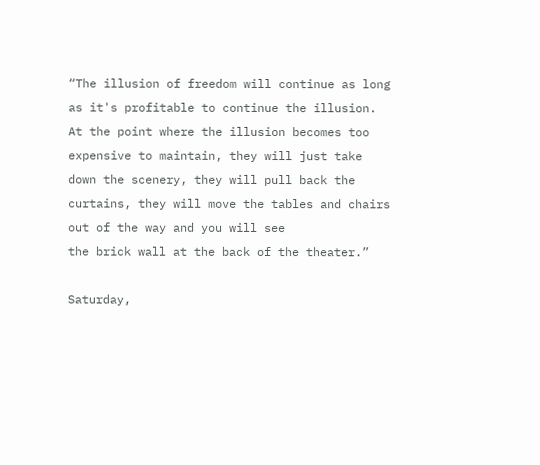“The illusion of freedom will continue as long
as it's profitable to continue the illusion.
At the point where the illusion becomes too
expensive to maintain, they will just take
down the scenery, they will pull back the
curtains, they will move the tables and chairs
out of the way and you will see
the brick wall at the back of the theater.”

Saturday,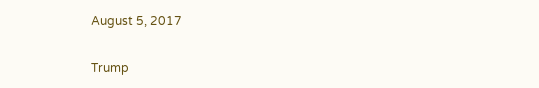August 5, 2017

Trump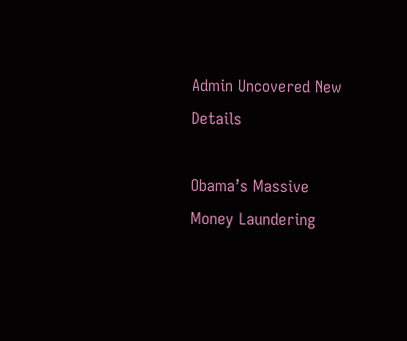Admin Uncovered New Details

Obama’s Massive Money Laundering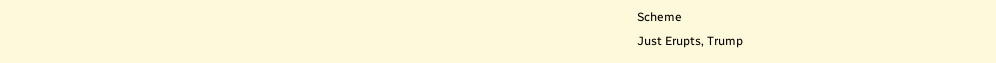Scheme
Just Erupts, Trump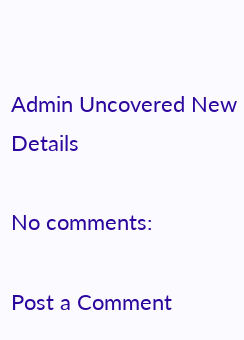Admin Uncovered New Details

No comments:

Post a Comment